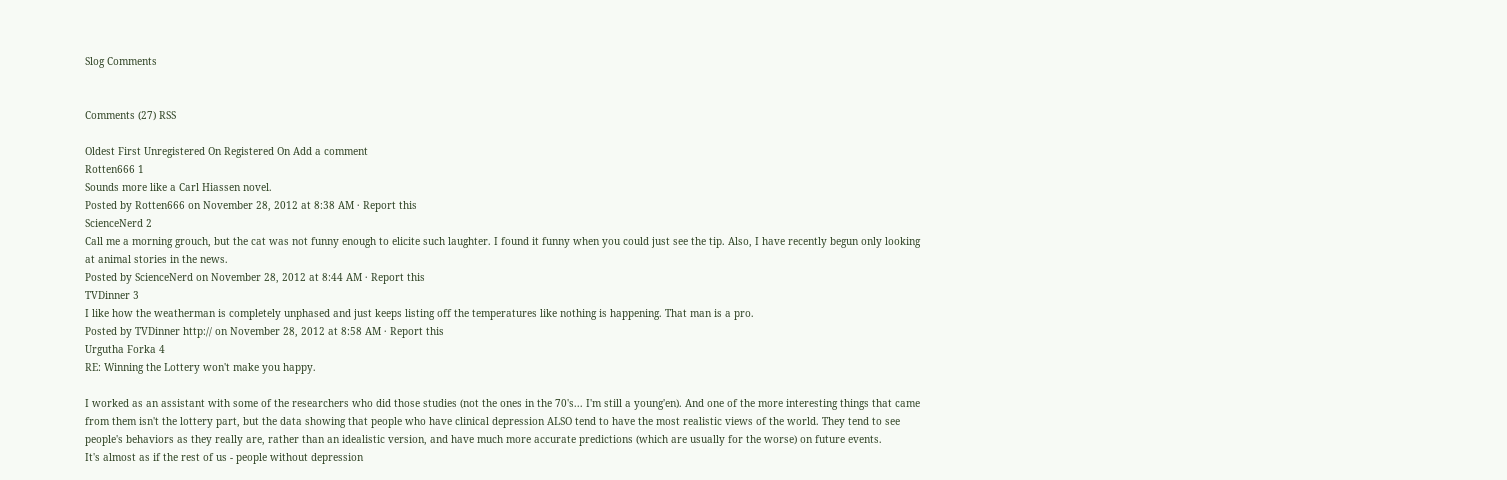Slog Comments


Comments (27) RSS

Oldest First Unregistered On Registered On Add a comment
Rotten666 1
Sounds more like a Carl Hiassen novel.
Posted by Rotten666 on November 28, 2012 at 8:38 AM · Report this
ScienceNerd 2
Call me a morning grouch, but the cat was not funny enough to elicite such laughter. I found it funny when you could just see the tip. Also, I have recently begun only looking at animal stories in the news.
Posted by ScienceNerd on November 28, 2012 at 8:44 AM · Report this
TVDinner 3
I like how the weatherman is completely unphased and just keeps listing off the temperatures like nothing is happening. That man is a pro.
Posted by TVDinner http:// on November 28, 2012 at 8:58 AM · Report this
Urgutha Forka 4
RE: Winning the Lottery won't make you happy.

I worked as an assistant with some of the researchers who did those studies (not the ones in the 70's... I'm still a young'en). And one of the more interesting things that came from them isn't the lottery part, but the data showing that people who have clinical depression ALSO tend to have the most realistic views of the world. They tend to see people's behaviors as they really are, rather than an idealistic version, and have much more accurate predictions (which are usually for the worse) on future events.
It's almost as if the rest of us - people without depression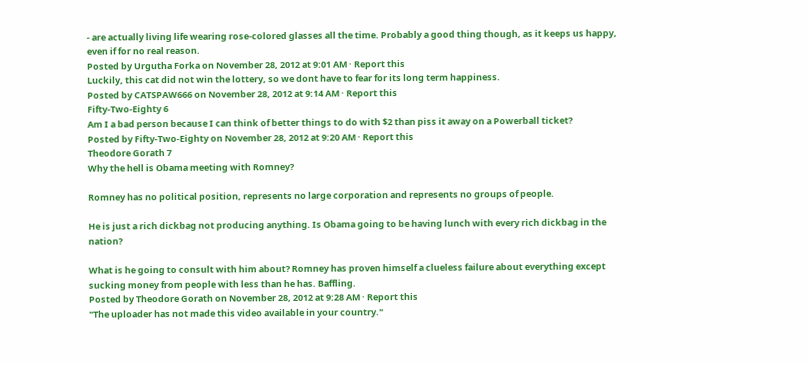- are actually living life wearing rose-colored glasses all the time. Probably a good thing though, as it keeps us happy, even if for no real reason.
Posted by Urgutha Forka on November 28, 2012 at 9:01 AM · Report this
Luckily, this cat did not win the lottery, so we dont have to fear for its long term happiness.
Posted by CATSPAW666 on November 28, 2012 at 9:14 AM · Report this
Fifty-Two-Eighty 6
Am I a bad person because I can think of better things to do with $2 than piss it away on a Powerball ticket?
Posted by Fifty-Two-Eighty on November 28, 2012 at 9:20 AM · Report this
Theodore Gorath 7
Why the hell is Obama meeting with Romney?

Romney has no political position, represents no large corporation and represents no groups of people.

He is just a rich dickbag not producing anything. Is Obama going to be having lunch with every rich dickbag in the nation?

What is he going to consult with him about? Romney has proven himself a clueless failure about everything except sucking money from people with less than he has. Baffling.
Posted by Theodore Gorath on November 28, 2012 at 9:28 AM · Report this
"The uploader has not made this video available in your country."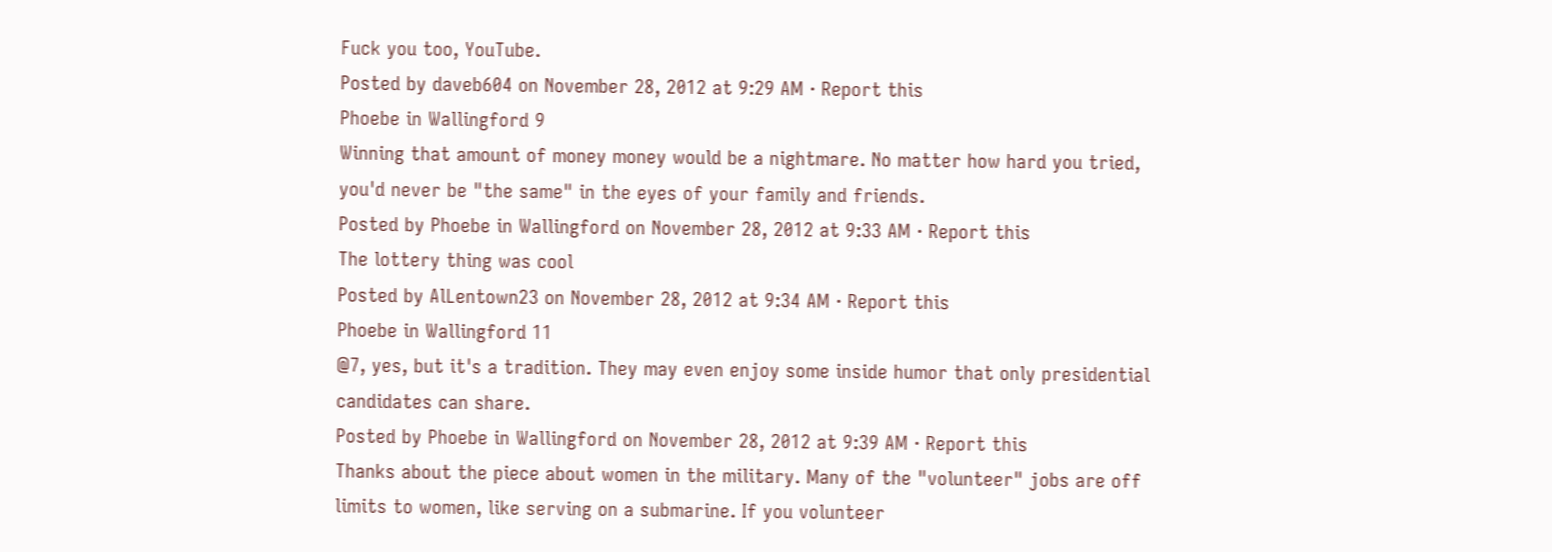Fuck you too, YouTube.
Posted by daveb604 on November 28, 2012 at 9:29 AM · Report this
Phoebe in Wallingford 9
Winning that amount of money money would be a nightmare. No matter how hard you tried, you'd never be "the same" in the eyes of your family and friends.
Posted by Phoebe in Wallingford on November 28, 2012 at 9:33 AM · Report this
The lottery thing was cool
Posted by AlLentown23 on November 28, 2012 at 9:34 AM · Report this
Phoebe in Wallingford 11
@7, yes, but it's a tradition. They may even enjoy some inside humor that only presidential candidates can share.
Posted by Phoebe in Wallingford on November 28, 2012 at 9:39 AM · Report this
Thanks about the piece about women in the military. Many of the "volunteer" jobs are off limits to women, like serving on a submarine. If you volunteer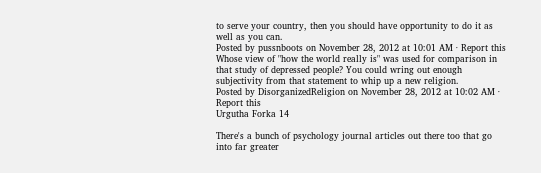to serve your country, then you should have opportunity to do it as well as you can.
Posted by pussnboots on November 28, 2012 at 10:01 AM · Report this
Whose view of "how the world really is" was used for comparison in that study of depressed people? You could wring out enough subjectivity from that statement to whip up a new religion.
Posted by DisorganizedReligion on November 28, 2012 at 10:02 AM · Report this
Urgutha Forka 14

There's a bunch of psychology journal articles out there too that go into far greater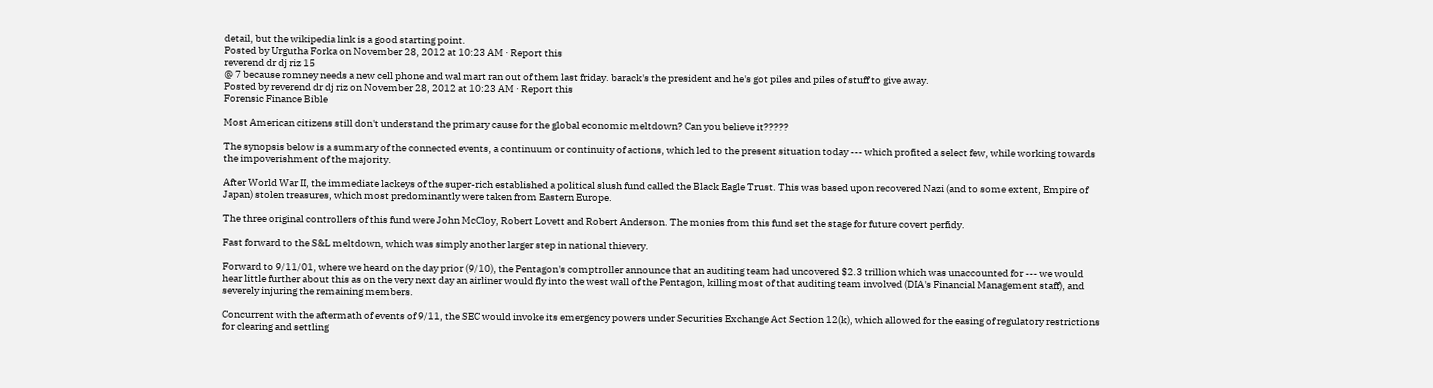detail, but the wikipedia link is a good starting point.
Posted by Urgutha Forka on November 28, 2012 at 10:23 AM · Report this
reverend dr dj riz 15
@ 7 because romney needs a new cell phone and wal mart ran out of them last friday. barack's the president and he's got piles and piles of stuff to give away.
Posted by reverend dr dj riz on November 28, 2012 at 10:23 AM · Report this
Forensic Finance Bible

Most American citizens still don't understand the primary cause for the global economic meltdown? Can you believe it?????

The synopsis below is a summary of the connected events, a continuum or continuity of actions, which led to the present situation today --- which profited a select few, while working towards the impoverishment of the majority.

After World War II, the immediate lackeys of the super-rich established a political slush fund called the Black Eagle Trust. This was based upon recovered Nazi (and to some extent, Empire of Japan) stolen treasures, which most predominantly were taken from Eastern Europe.

The three original controllers of this fund were John McCloy, Robert Lovett and Robert Anderson. The monies from this fund set the stage for future covert perfidy.

Fast forward to the S&L meltdown, which was simply another larger step in national thievery.

Forward to 9/11/01, where we heard on the day prior (9/10), the Pentagon's comptroller announce that an auditing team had uncovered $2.3 trillion which was unaccounted for --- we would hear little further about this as on the very next day an airliner would fly into the west wall of the Pentagon, killing most of that auditing team involved (DIA's Financial Management staff), and severely injuring the remaining members.

Concurrent with the aftermath of events of 9/11, the SEC would invoke its emergency powers under Securities Exchange Act Section 12(k), which allowed for the easing of regulatory restrictions for clearing and settling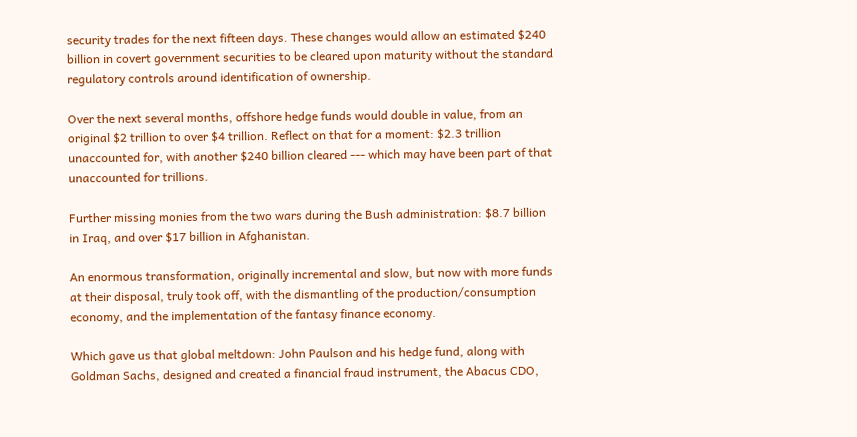security trades for the next fifteen days. These changes would allow an estimated $240 billion in covert government securities to be cleared upon maturity without the standard regulatory controls around identification of ownership.

Over the next several months, offshore hedge funds would double in value, from an original $2 trillion to over $4 trillion. Reflect on that for a moment: $2.3 trillion unaccounted for, with another $240 billion cleared --- which may have been part of that unaccounted for trillions.

Further missing monies from the two wars during the Bush administration: $8.7 billion in Iraq, and over $17 billion in Afghanistan.

An enormous transformation, originally incremental and slow, but now with more funds at their disposal, truly took off, with the dismantling of the production/consumption economy, and the implementation of the fantasy finance economy.

Which gave us that global meltdown: John Paulson and his hedge fund, along with Goldman Sachs, designed and created a financial fraud instrument, the Abacus CDO,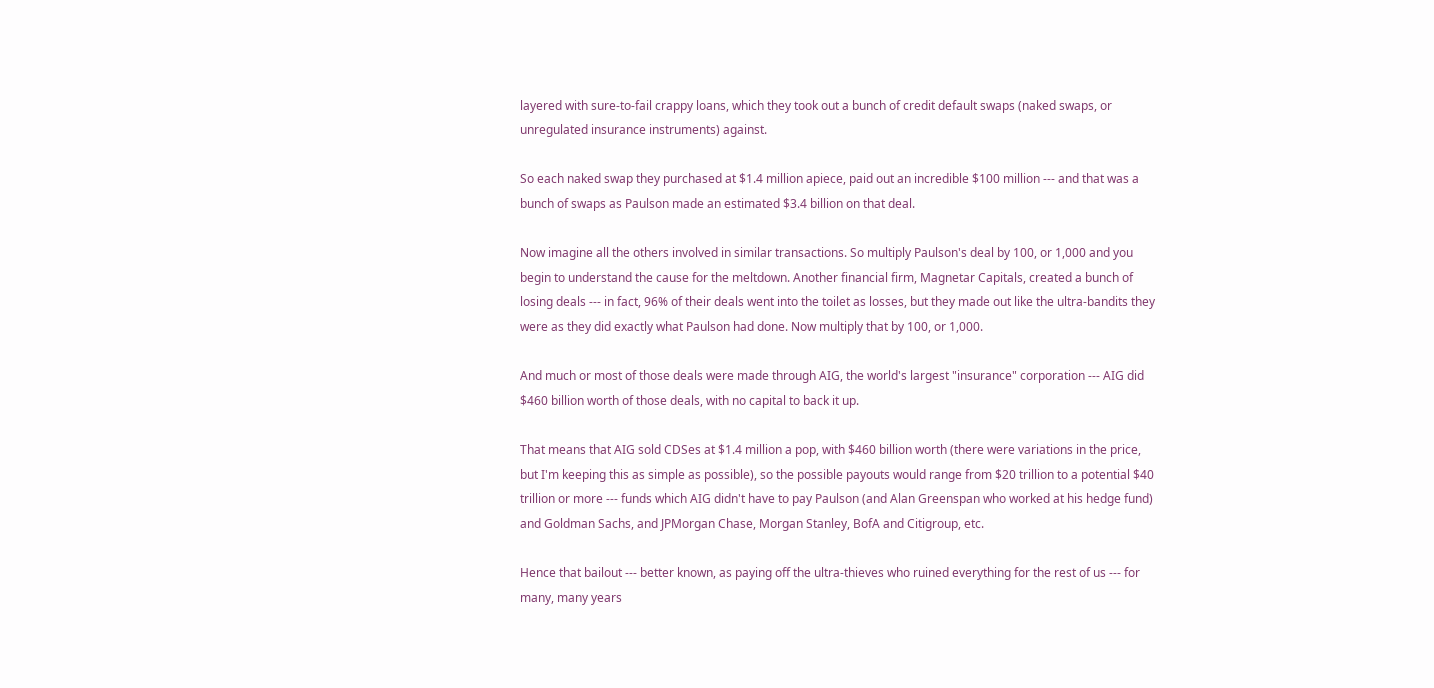layered with sure-to-fail crappy loans, which they took out a bunch of credit default swaps (naked swaps, or unregulated insurance instruments) against.

So each naked swap they purchased at $1.4 million apiece, paid out an incredible $100 million --- and that was a bunch of swaps as Paulson made an estimated $3.4 billion on that deal.

Now imagine all the others involved in similar transactions. So multiply Paulson's deal by 100, or 1,000 and you begin to understand the cause for the meltdown. Another financial firm, Magnetar Capitals, created a bunch of losing deals --- in fact, 96% of their deals went into the toilet as losses, but they made out like the ultra-bandits they were as they did exactly what Paulson had done. Now multiply that by 100, or 1,000.

And much or most of those deals were made through AIG, the world's largest "insurance" corporation --- AIG did $460 billion worth of those deals, with no capital to back it up.

That means that AIG sold CDSes at $1.4 million a pop, with $460 billion worth (there were variations in the price, but I'm keeping this as simple as possible), so the possible payouts would range from $20 trillion to a potential $40 trillion or more --- funds which AIG didn't have to pay Paulson (and Alan Greenspan who worked at his hedge fund) and Goldman Sachs, and JPMorgan Chase, Morgan Stanley, BofA and Citigroup, etc.

Hence that bailout --- better known, as paying off the ultra-thieves who ruined everything for the rest of us --- for many, many years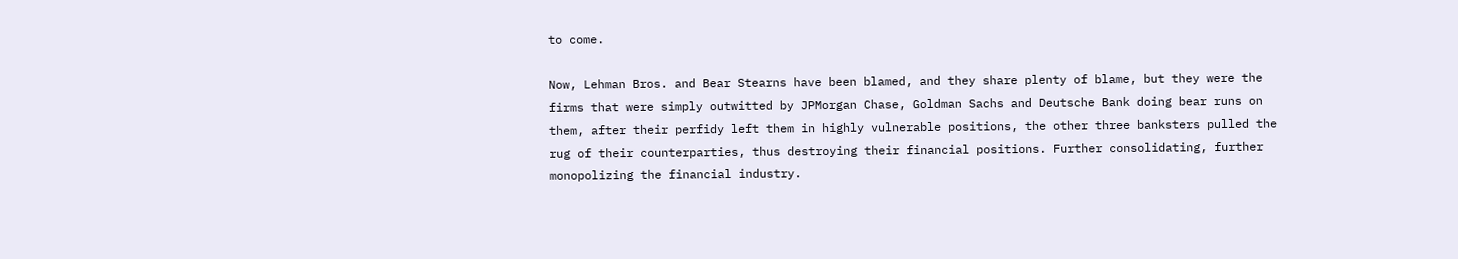to come.

Now, Lehman Bros. and Bear Stearns have been blamed, and they share plenty of blame, but they were the firms that were simply outwitted by JPMorgan Chase, Goldman Sachs and Deutsche Bank doing bear runs on them, after their perfidy left them in highly vulnerable positions, the other three banksters pulled the rug of their counterparties, thus destroying their financial positions. Further consolidating, further monopolizing the financial industry.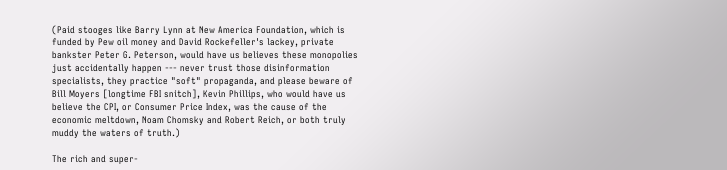(Paid stooges like Barry Lynn at New America Foundation, which is funded by Pew oil money and David Rockefeller's lackey, private bankster Peter G. Peterson, would have us believes these monopolies just accidentally happen --- never trust those disinformation specialists, they practice "soft" propaganda, and please beware of Bill Moyers [longtime FBI snitch], Kevin Phillips, who would have us believe the CPI, or Consumer Price Index, was the cause of the economic meltdown, Noam Chomsky and Robert Reich, or both truly muddy the waters of truth.)

The rich and super-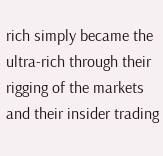rich simply became the ultra-rich through their rigging of the markets and their insider trading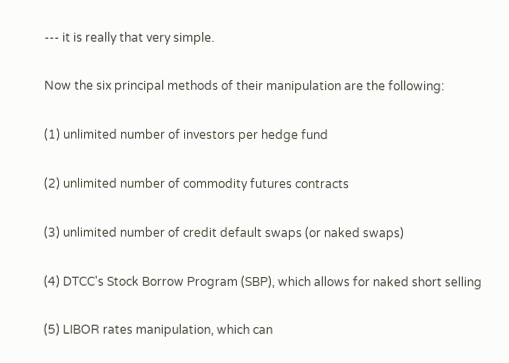--- it is really that very simple.

Now the six principal methods of their manipulation are the following:

(1) unlimited number of investors per hedge fund

(2) unlimited number of commodity futures contracts

(3) unlimited number of credit default swaps (or naked swaps)

(4) DTCC's Stock Borrow Program (SBP), which allows for naked short selling

(5) LIBOR rates manipulation, which can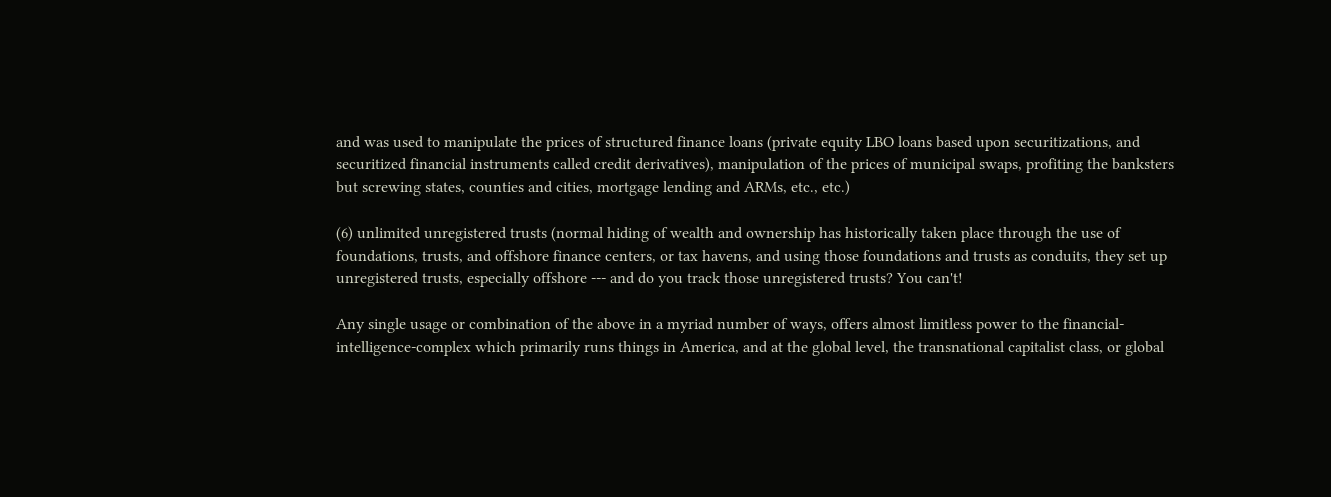and was used to manipulate the prices of structured finance loans (private equity LBO loans based upon securitizations, and securitized financial instruments called credit derivatives), manipulation of the prices of municipal swaps, profiting the banksters but screwing states, counties and cities, mortgage lending and ARMs, etc., etc.)

(6) unlimited unregistered trusts (normal hiding of wealth and ownership has historically taken place through the use of foundations, trusts, and offshore finance centers, or tax havens, and using those foundations and trusts as conduits, they set up unregistered trusts, especially offshore --- and do you track those unregistered trusts? You can't!

Any single usage or combination of the above in a myriad number of ways, offers almost limitless power to the financial-intelligence-complex which primarily runs things in America, and at the global level, the transnational capitalist class, or global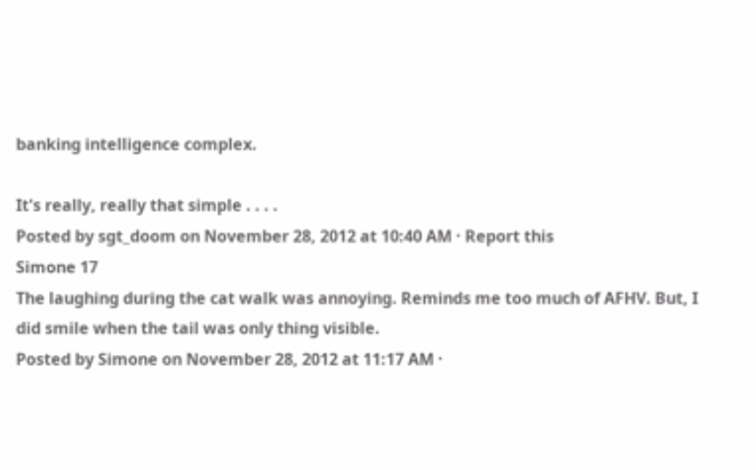banking intelligence complex.

It's really, really that simple . . . .
Posted by sgt_doom on November 28, 2012 at 10:40 AM · Report this
Simone 17
The laughing during the cat walk was annoying. Reminds me too much of AFHV. But, I did smile when the tail was only thing visible.
Posted by Simone on November 28, 2012 at 11:17 AM ·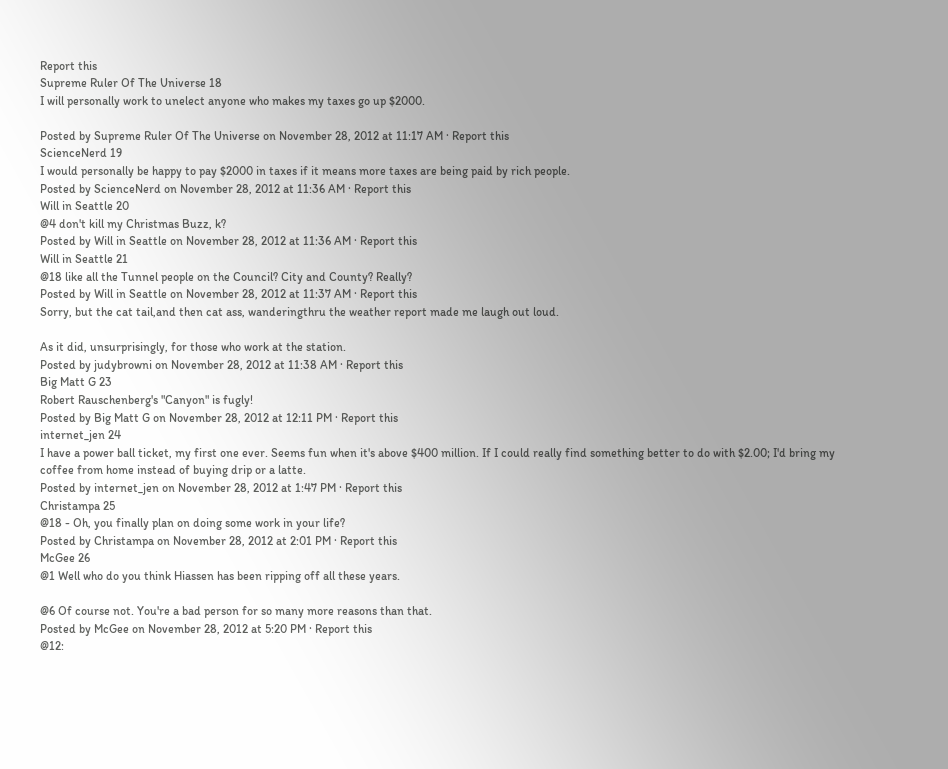Report this
Supreme Ruler Of The Universe 18
I will personally work to unelect anyone who makes my taxes go up $2000.

Posted by Supreme Ruler Of The Universe on November 28, 2012 at 11:17 AM · Report this
ScienceNerd 19
I would personally be happy to pay $2000 in taxes if it means more taxes are being paid by rich people.
Posted by ScienceNerd on November 28, 2012 at 11:36 AM · Report this
Will in Seattle 20
@4 don't kill my Christmas Buzz, k?
Posted by Will in Seattle on November 28, 2012 at 11:36 AM · Report this
Will in Seattle 21
@18 like all the Tunnel people on the Council? City and County? Really?
Posted by Will in Seattle on November 28, 2012 at 11:37 AM · Report this
Sorry, but the cat tail,and then cat ass, wanderingthru the weather report made me laugh out loud.

As it did, unsurprisingly, for those who work at the station.
Posted by judybrowni on November 28, 2012 at 11:38 AM · Report this
Big Matt G 23
Robert Rauschenberg's "Canyon" is fugly!
Posted by Big Matt G on November 28, 2012 at 12:11 PM · Report this
internet_jen 24
I have a power ball ticket, my first one ever. Seems fun when it's above $400 million. If I could really find something better to do with $2.00; I'd bring my coffee from home instead of buying drip or a latte.
Posted by internet_jen on November 28, 2012 at 1:47 PM · Report this
Christampa 25
@18 - Oh, you finally plan on doing some work in your life?
Posted by Christampa on November 28, 2012 at 2:01 PM · Report this
McGee 26
@1 Well who do you think Hiassen has been ripping off all these years.

@6 Of course not. You're a bad person for so many more reasons than that.
Posted by McGee on November 28, 2012 at 5:20 PM · Report this
@12: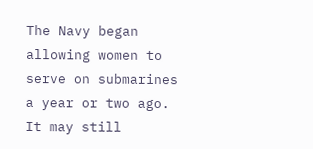The Navy began allowing women to serve on submarines a year or two ago. It may still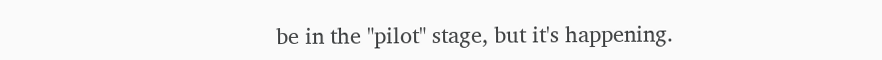be in the "pilot" stage, but it's happening.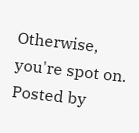Otherwise, you're spot on.
Posted by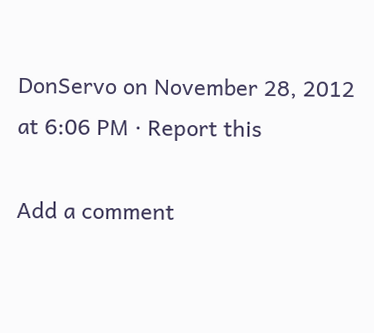DonServo on November 28, 2012 at 6:06 PM · Report this

Add a comment